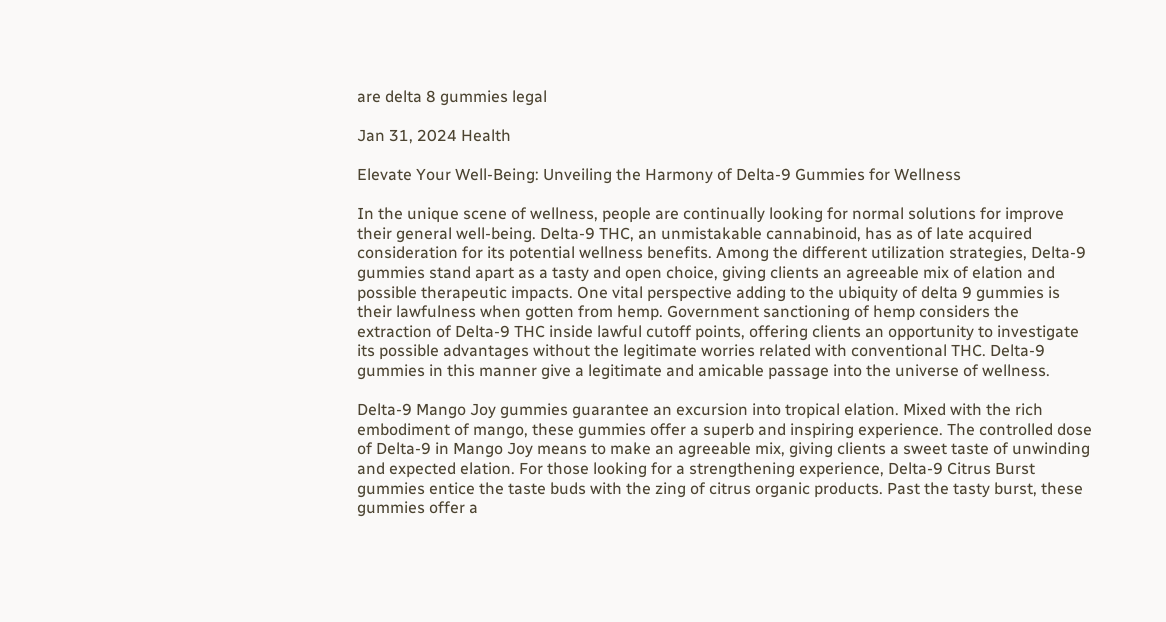are delta 8 gummies legal

Jan 31, 2024 Health

Elevate Your Well-Being: Unveiling the Harmony of Delta-9 Gummies for Wellness

In the unique scene of wellness, people are continually looking for normal solutions for improve their general well-being. Delta-9 THC, an unmistakable cannabinoid, has as of late acquired consideration for its potential wellness benefits. Among the different utilization strategies, Delta-9 gummies stand apart as a tasty and open choice, giving clients an agreeable mix of elation and possible therapeutic impacts. One vital perspective adding to the ubiquity of delta 9 gummies is their lawfulness when gotten from hemp. Government sanctioning of hemp considers the extraction of Delta-9 THC inside lawful cutoff points, offering clients an opportunity to investigate its possible advantages without the legitimate worries related with conventional THC. Delta-9 gummies in this manner give a legitimate and amicable passage into the universe of wellness.

Delta-9 Mango Joy gummies guarantee an excursion into tropical elation. Mixed with the rich embodiment of mango, these gummies offer a superb and inspiring experience. The controlled dose of Delta-9 in Mango Joy means to make an agreeable mix, giving clients a sweet taste of unwinding and expected elation. For those looking for a strengthening experience, Delta-9 Citrus Burst gummies entice the taste buds with the zing of citrus organic products. Past the tasty burst, these gummies offer a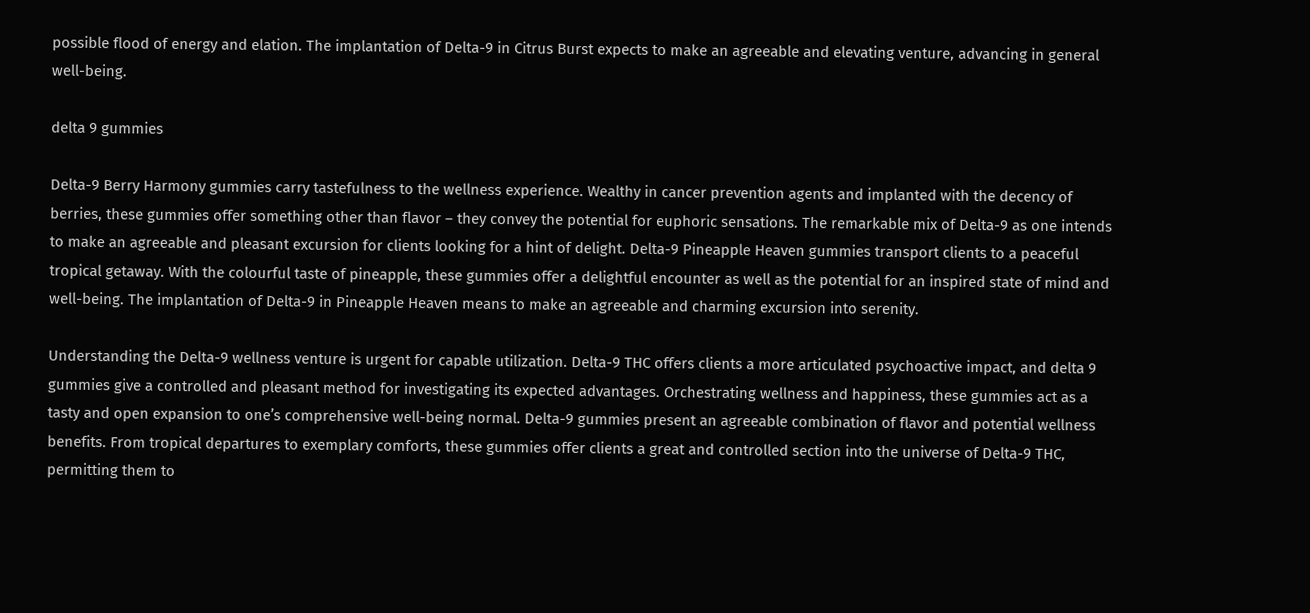possible flood of energy and elation. The implantation of Delta-9 in Citrus Burst expects to make an agreeable and elevating venture, advancing in general well-being.

delta 9 gummies

Delta-9 Berry Harmony gummies carry tastefulness to the wellness experience. Wealthy in cancer prevention agents and implanted with the decency of berries, these gummies offer something other than flavor – they convey the potential for euphoric sensations. The remarkable mix of Delta-9 as one intends to make an agreeable and pleasant excursion for clients looking for a hint of delight. Delta-9 Pineapple Heaven gummies transport clients to a peaceful tropical getaway. With the colourful taste of pineapple, these gummies offer a delightful encounter as well as the potential for an inspired state of mind and well-being. The implantation of Delta-9 in Pineapple Heaven means to make an agreeable and charming excursion into serenity.

Understanding the Delta-9 wellness venture is urgent for capable utilization. Delta-9 THC offers clients a more articulated psychoactive impact, and delta 9 gummies give a controlled and pleasant method for investigating its expected advantages. Orchestrating wellness and happiness, these gummies act as a tasty and open expansion to one’s comprehensive well-being normal. Delta-9 gummies present an agreeable combination of flavor and potential wellness benefits. From tropical departures to exemplary comforts, these gummies offer clients a great and controlled section into the universe of Delta-9 THC, permitting them to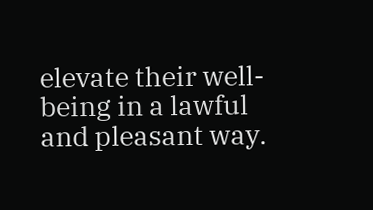elevate their well-being in a lawful and pleasant way.